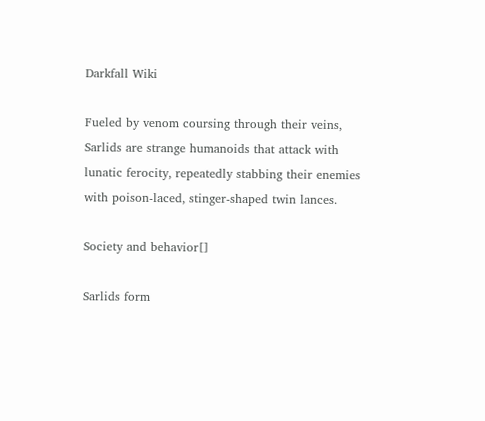Darkfall Wiki

Fueled by venom coursing through their veins, Sarlids are strange humanoids that attack with lunatic ferocity, repeatedly stabbing their enemies with poison-laced, stinger-shaped twin lances.

Society and behavior[]

Sarlids form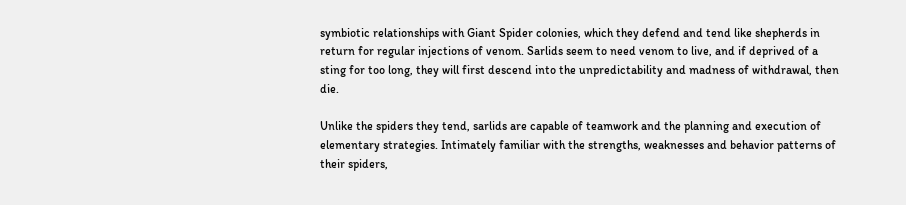symbiotic relationships with Giant Spider colonies, which they defend and tend like shepherds in return for regular injections of venom. Sarlids seem to need venom to live, and if deprived of a sting for too long, they will first descend into the unpredictability and madness of withdrawal, then die.

Unlike the spiders they tend, sarlids are capable of teamwork and the planning and execution of elementary strategies. Intimately familiar with the strengths, weaknesses and behavior patterns of their spiders,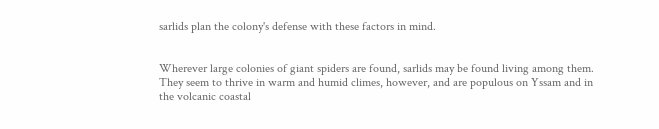sarlids plan the colony's defense with these factors in mind.


Wherever large colonies of giant spiders are found, sarlids may be found living among them. They seem to thrive in warm and humid climes, however, and are populous on Yssam and in the volcanic coastal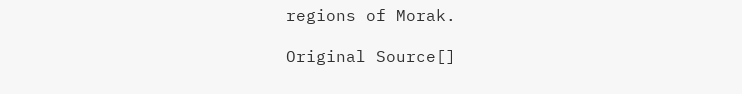regions of Morak.

Original Source[]